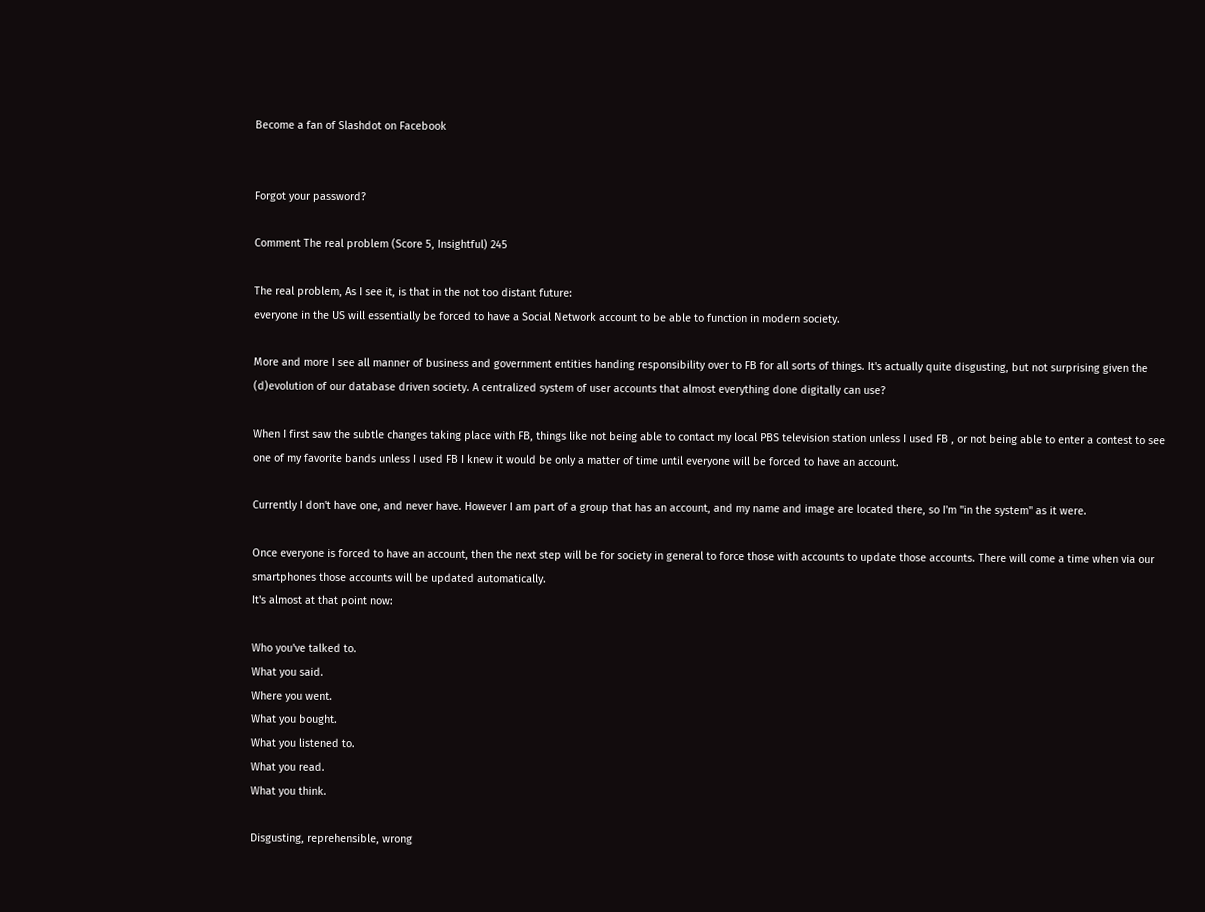Become a fan of Slashdot on Facebook


Forgot your password?

Comment The real problem (Score 5, Insightful) 245

The real problem, As I see it, is that in the not too distant future:
everyone in the US will essentially be forced to have a Social Network account to be able to function in modern society.

More and more I see all manner of business and government entities handing responsibility over to FB for all sorts of things. It's actually quite disgusting, but not surprising given the (d)evolution of our database driven society. A centralized system of user accounts that almost everything done digitally can use?

When I first saw the subtle changes taking place with FB, things like not being able to contact my local PBS television station unless I used FB , or not being able to enter a contest to see one of my favorite bands unless I used FB I knew it would be only a matter of time until everyone will be forced to have an account.

Currently I don't have one, and never have. However I am part of a group that has an account, and my name and image are located there, so I'm "in the system" as it were.

Once everyone is forced to have an account, then the next step will be for society in general to force those with accounts to update those accounts. There will come a time when via our smartphones those accounts will be updated automatically.
It's almost at that point now:

Who you've talked to.
What you said.
Where you went.
What you bought.
What you listened to.
What you read.
What you think.

Disgusting, reprehensible, wrong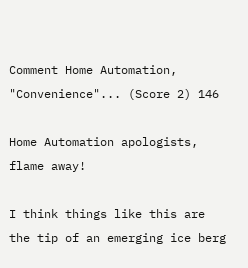Comment Home Automation, "Convenience"... (Score 2) 146

Home Automation apologists, flame away!

I think things like this are the tip of an emerging ice berg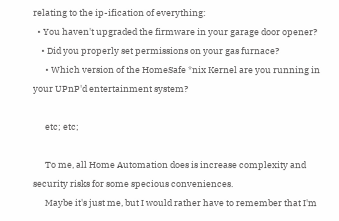relating to the ip-ification of everything:
  • You haven't upgraded the firmware in your garage door opener?
    • Did you properly set permissions on your gas furnace?
      • Which version of the HomeSafe *nix Kernel are you running in your UPnP'd entertainment system?

      etc; etc;

      To me, all Home Automation does is increase complexity and security risks for some specious conveniences.
      Maybe it's just me, but I would rather have to remember that I'm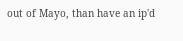out of Mayo, than have an ip'd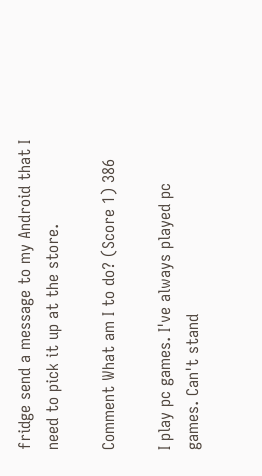fridge send a message to my Android that I need to pick it up at the store.

Comment What am I to do? (Score 1) 386

I play pc games. I've always played pc games. Can't stand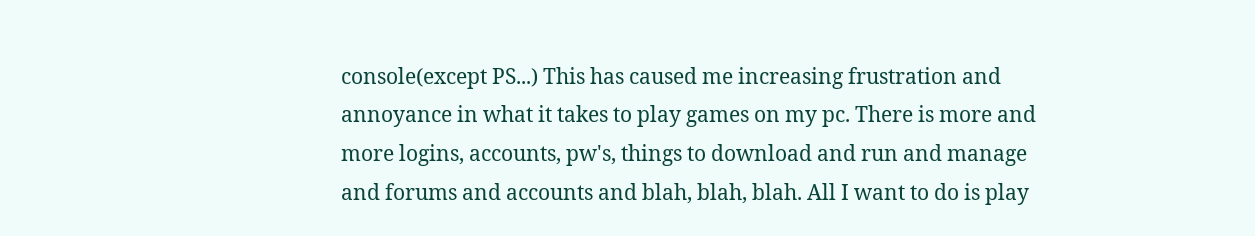console(except PS...) This has caused me increasing frustration and annoyance in what it takes to play games on my pc. There is more and more logins, accounts, pw's, things to download and run and manage and forums and accounts and blah, blah, blah. All I want to do is play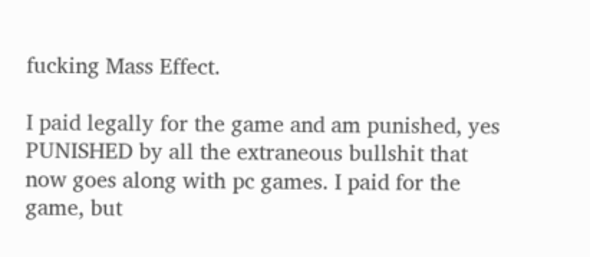fucking Mass Effect.

I paid legally for the game and am punished, yes PUNISHED by all the extraneous bullshit that now goes along with pc games. I paid for the game, but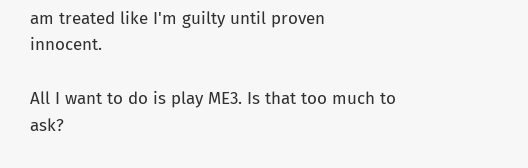am treated like I'm guilty until proven innocent.

All I want to do is play ME3. Is that too much to ask?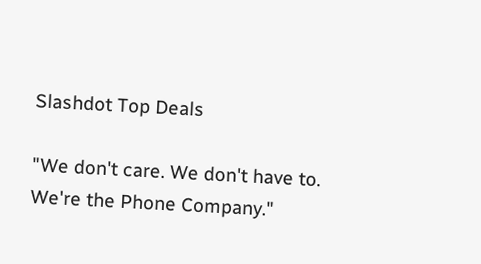Slashdot Top Deals

"We don't care. We don't have to. We're the Phone Company."